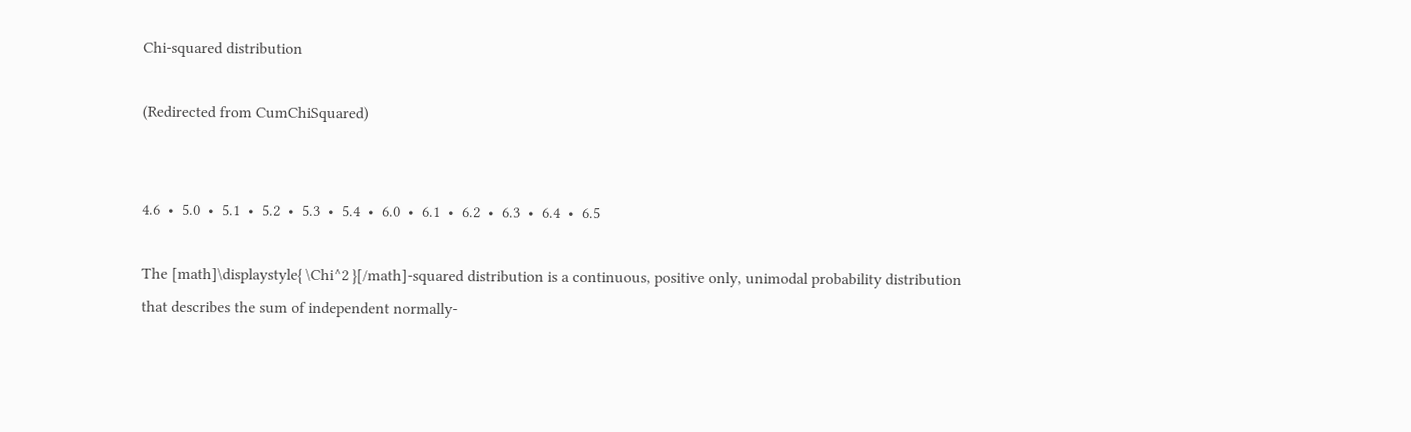Chi-squared distribution

(Redirected from CumChiSquared)


4.6  •  5.0  •  5.1  •  5.2  •  5.3  •  5.4  •  6.0  •  6.1  •  6.2  •  6.3  •  6.4  •  6.5

The [math]\displaystyle{ \Chi^2 }[/math]-squared distribution is a continuous, positive only, unimodal probability distribution that describes the sum of independent normally-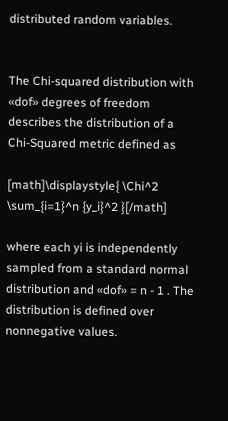distributed random variables.


The Chi-squared distribution with «dof» degrees of freedom describes the distribution of a Chi-Squared metric defined as

[math]\displaystyle{ \Chi^2 \sum_{i=1}^n {y_i}^2 }[/math]

where each yi is independently sampled from a standard normal distribution and «dof» = n - 1 . The distribution is defined over nonnegative values.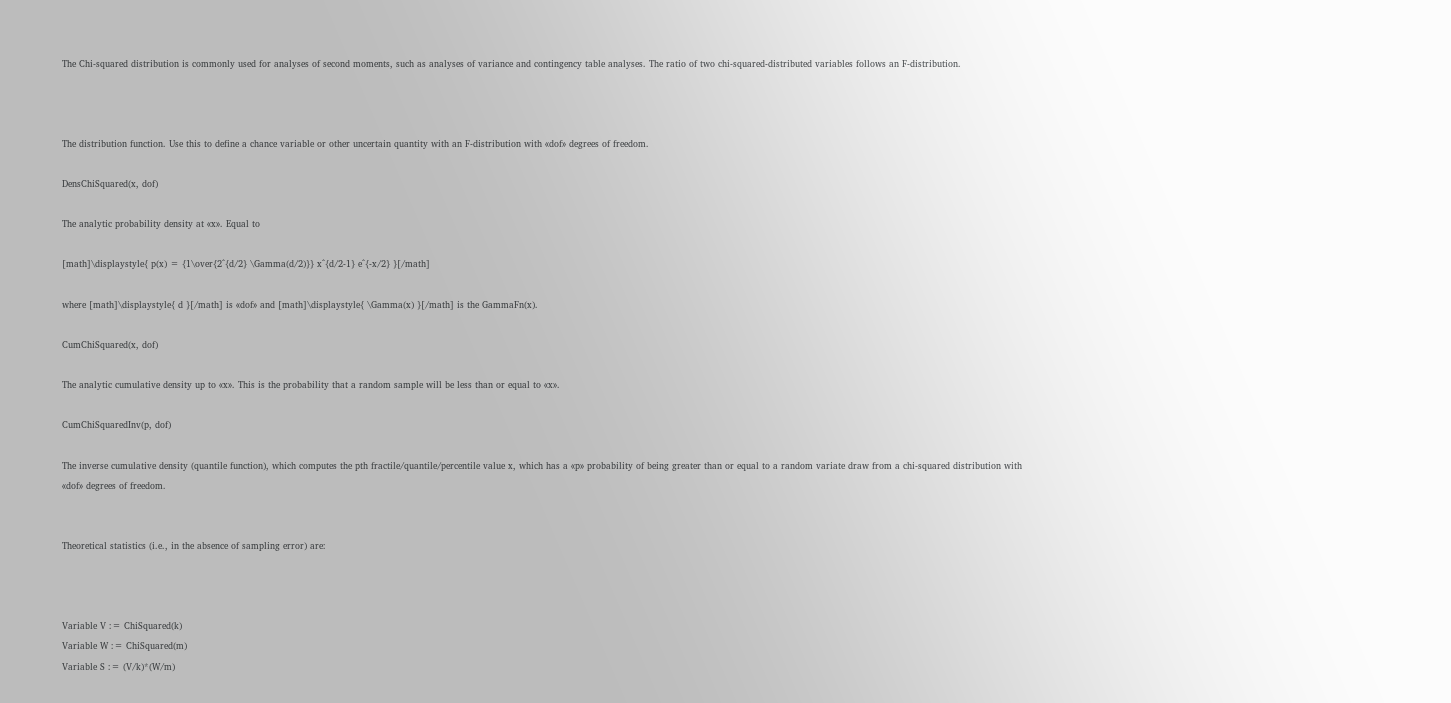The Chi-squared distribution is commonly used for analyses of second moments, such as analyses of variance and contingency table analyses. The ratio of two chi-squared-distributed variables follows an F-distribution.



The distribution function. Use this to define a chance variable or other uncertain quantity with an F-distribution with «dof» degrees of freedom.

DensChiSquared(x, dof)

The analytic probability density at «x». Equal to

[math]\displaystyle{ p(x) = {1\over{2^{d/2} \Gamma(d/2)}} x^{d/2-1} e^{-x/2} }[/math]

where [math]\displaystyle{ d }[/math] is «dof» and [math]\displaystyle{ \Gamma(x) }[/math] is the GammaFn(x).

CumChiSquared(x, dof)

The analytic cumulative density up to «x». This is the probability that a random sample will be less than or equal to «x».

CumChiSquaredInv(p, dof)

The inverse cumulative density (quantile function), which computes the pth fractile/quantile/percentile value x, which has a «p» probability of being greater than or equal to a random variate draw from a chi-squared distribution with «dof» degrees of freedom.


Theoretical statistics (i.e., in the absence of sampling error) are:



Variable V := ChiSquared(k)
Variable W := ChiSquared(m)
Variable S := (V/k)*(W/m)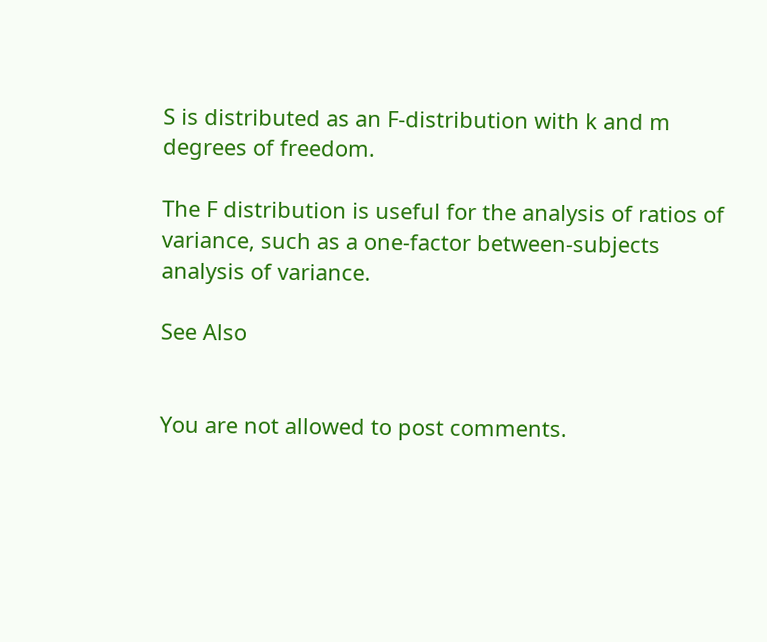S is distributed as an F-distribution with k and m degrees of freedom.

The F distribution is useful for the analysis of ratios of variance, such as a one-factor between-subjects analysis of variance.

See Also


You are not allowed to post comments.